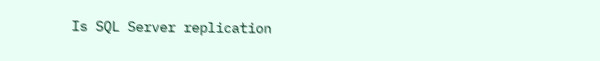Is SQL Server replication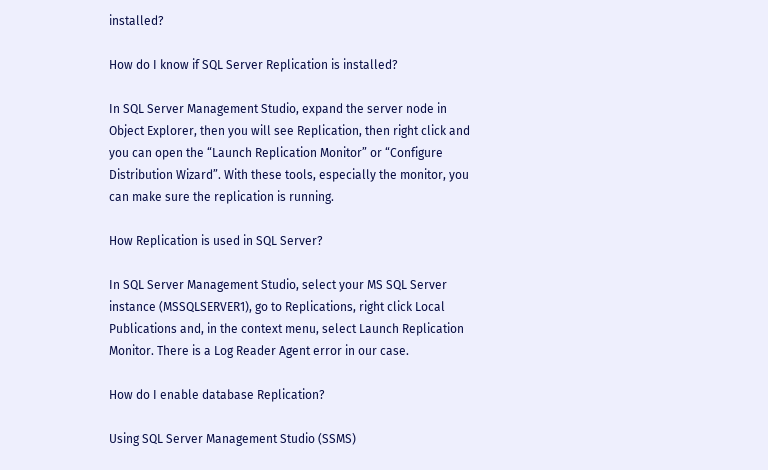installed?

How do I know if SQL Server Replication is installed?

In SQL Server Management Studio, expand the server node in Object Explorer, then you will see Replication, then right click and you can open the “Launch Replication Monitor” or “Configure Distribution Wizard”. With these tools, especially the monitor, you can make sure the replication is running.

How Replication is used in SQL Server?

In SQL Server Management Studio, select your MS SQL Server instance (MSSQLSERVER1), go to Replications, right click Local Publications and, in the context menu, select Launch Replication Monitor. There is a Log Reader Agent error in our case.

How do I enable database Replication?

Using SQL Server Management Studio (SSMS)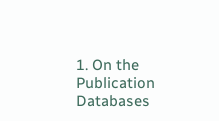1. On the Publication Databases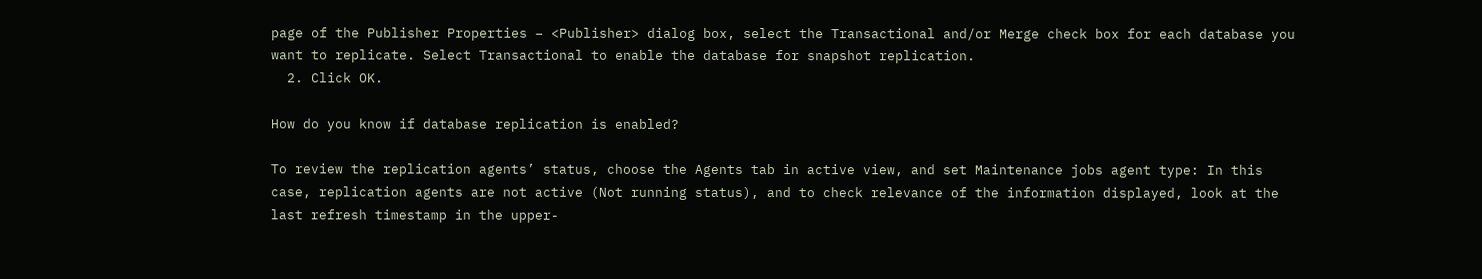page of the Publisher Properties – <Publisher> dialog box, select the Transactional and/or Merge check box for each database you want to replicate. Select Transactional to enable the database for snapshot replication.
  2. Click OK.

How do you know if database replication is enabled?

To review the replication agents’ status, choose the Agents tab in active view, and set Maintenance jobs agent type: In this case, replication agents are not active (Not running status), and to check relevance of the information displayed, look at the last refresh timestamp in the upper-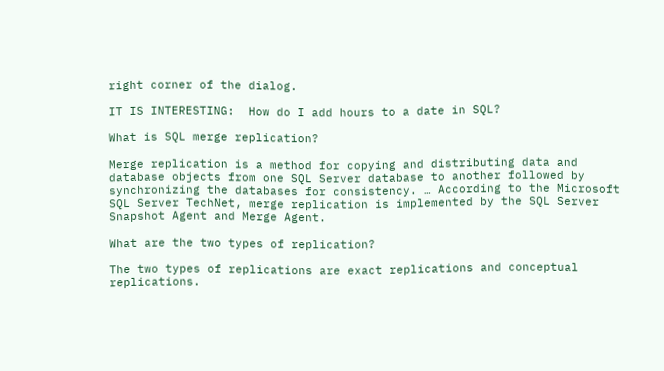right corner of the dialog.

IT IS INTERESTING:  How do I add hours to a date in SQL?

What is SQL merge replication?

Merge replication is a method for copying and distributing data and database objects from one SQL Server database to another followed by synchronizing the databases for consistency. … According to the Microsoft SQL Server TechNet, merge replication is implemented by the SQL Server Snapshot Agent and Merge Agent.

What are the two types of replication?

The two types of replications are exact replications and conceptual replications.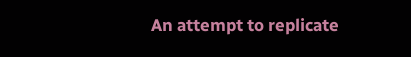An attempt to replicate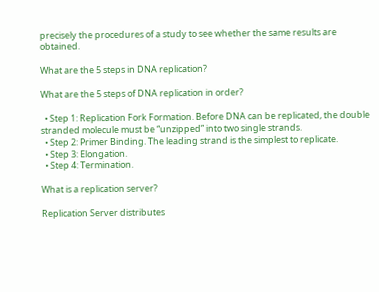precisely the procedures of a study to see whether the same results are obtained.

What are the 5 steps in DNA replication?

What are the 5 steps of DNA replication in order?

  • Step 1: Replication Fork Formation. Before DNA can be replicated, the double stranded molecule must be “unzipped” into two single strands.
  • Step 2: Primer Binding. The leading strand is the simplest to replicate.
  • Step 3: Elongation.
  • Step 4: Termination.

What is a replication server?

Replication Server distributes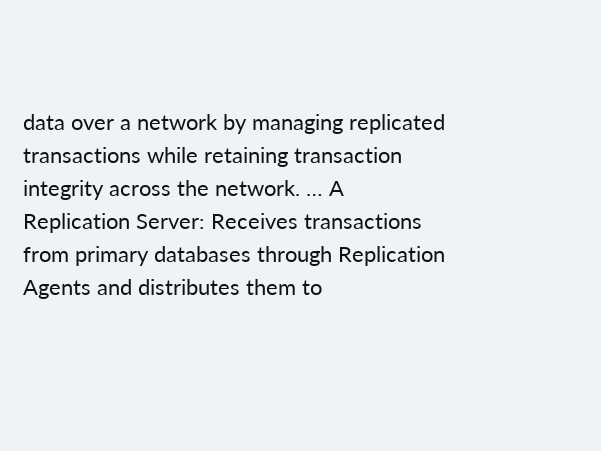data over a network by managing replicated transactions while retaining transaction integrity across the network. … A Replication Server: Receives transactions from primary databases through Replication Agents and distributes them to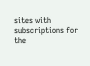sites with subscriptions for the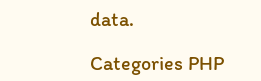data.

Categories PHP